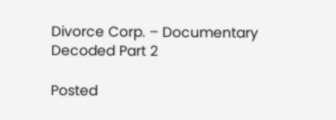Divorce Corp. – Documentary Decoded Part 2

Posted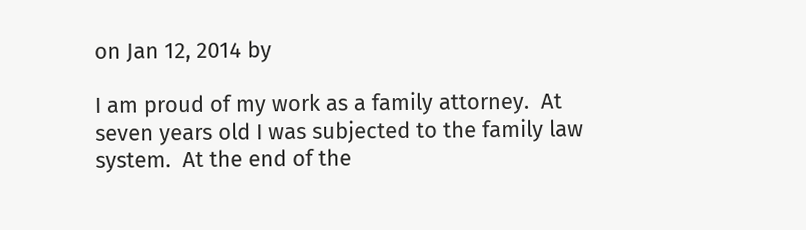on Jan 12, 2014 by

I am proud of my work as a family attorney.  At seven years old I was subjected to the family law system.  At the end of the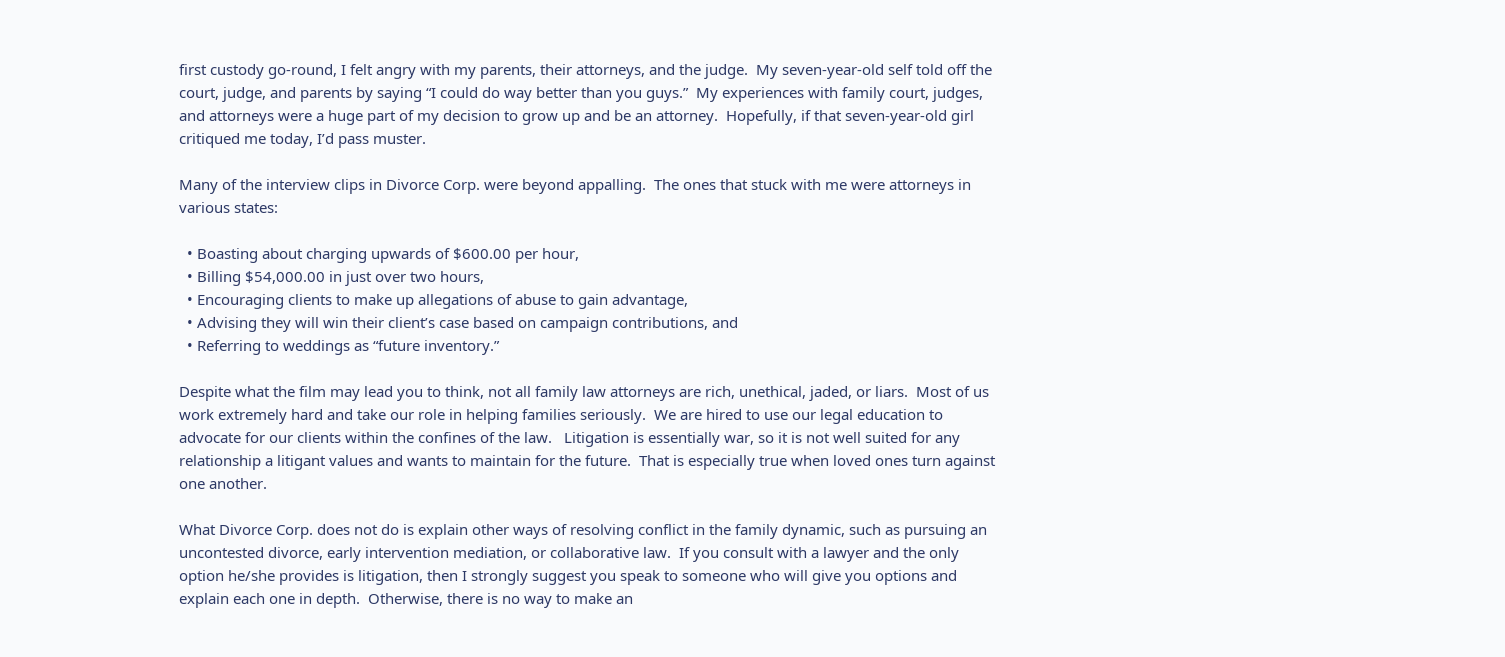first custody go-round, I felt angry with my parents, their attorneys, and the judge.  My seven-year-old self told off the court, judge, and parents by saying “I could do way better than you guys.”  My experiences with family court, judges, and attorneys were a huge part of my decision to grow up and be an attorney.  Hopefully, if that seven-year-old girl critiqued me today, I’d pass muster.

Many of the interview clips in Divorce Corp. were beyond appalling.  The ones that stuck with me were attorneys in various states:

  • Boasting about charging upwards of $600.00 per hour,
  • Billing $54,000.00 in just over two hours,
  • Encouraging clients to make up allegations of abuse to gain advantage,
  • Advising they will win their client’s case based on campaign contributions, and
  • Referring to weddings as “future inventory.”

Despite what the film may lead you to think, not all family law attorneys are rich, unethical, jaded, or liars.  Most of us work extremely hard and take our role in helping families seriously.  We are hired to use our legal education to advocate for our clients within the confines of the law.   Litigation is essentially war, so it is not well suited for any relationship a litigant values and wants to maintain for the future.  That is especially true when loved ones turn against one another.

What Divorce Corp. does not do is explain other ways of resolving conflict in the family dynamic, such as pursuing an uncontested divorce, early intervention mediation, or collaborative law.  If you consult with a lawyer and the only option he/she provides is litigation, then I strongly suggest you speak to someone who will give you options and explain each one in depth.  Otherwise, there is no way to make an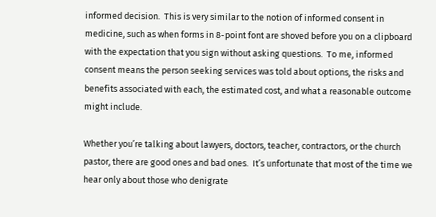informed decision.  This is very similar to the notion of informed consent in medicine, such as when forms in 8-point font are shoved before you on a clipboard with the expectation that you sign without asking questions.  To me, informed consent means the person seeking services was told about options, the risks and benefits associated with each, the estimated cost, and what a reasonable outcome might include.

Whether you’re talking about lawyers, doctors, teacher, contractors, or the church pastor, there are good ones and bad ones.  It’s unfortunate that most of the time we hear only about those who denigrate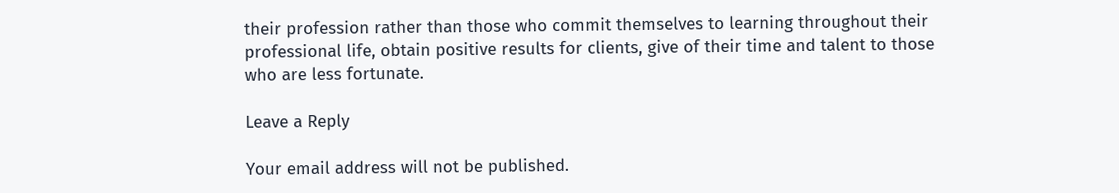their profession rather than those who commit themselves to learning throughout their professional life, obtain positive results for clients, give of their time and talent to those who are less fortunate.

Leave a Reply

Your email address will not be published.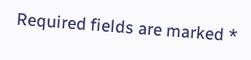Required fields are marked *